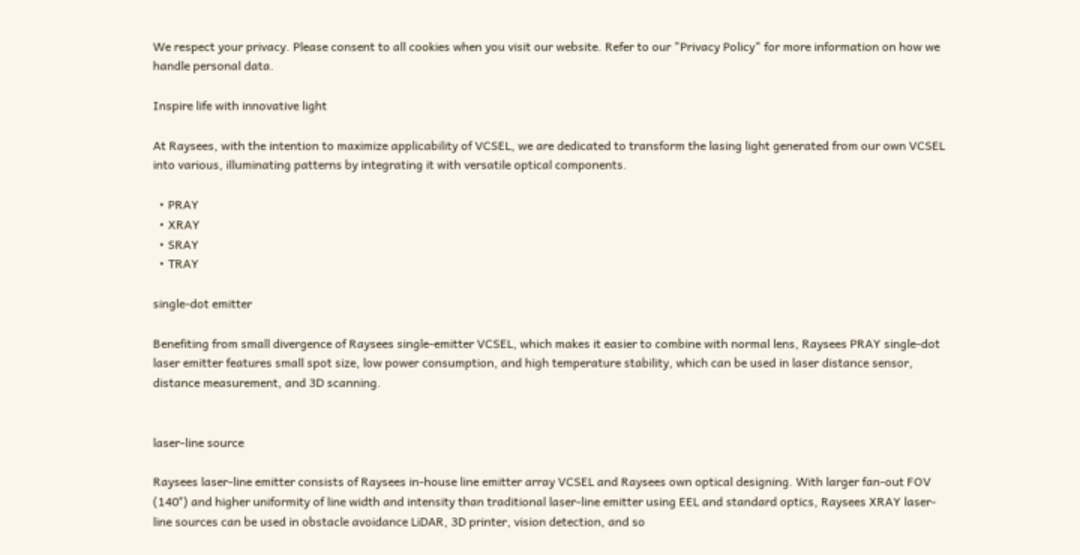We respect your privacy. Please consent to all cookies when you visit our website. Refer to our "Privacy Policy" for more information on how we handle personal data.

Inspire life with innovative light

At Raysees, with the intention to maximize applicability of VCSEL, we are dedicated to transform the lasing light generated from our own VCSEL into various, illuminating patterns by integrating it with versatile optical components.

  • PRAY
  • XRAY
  • SRAY
  • TRAY

single-dot emitter

Benefiting from small divergence of Raysees single-emitter VCSEL, which makes it easier to combine with normal lens, Raysees PRAY single-dot laser emitter features small spot size, low power consumption, and high temperature stability, which can be used in laser distance sensor, distance measurement, and 3D scanning.


laser-line source

Raysees laser-line emitter consists of Raysees in-house line emitter array VCSEL and Raysees own optical designing. With larger fan-out FOV (140°) and higher uniformity of line width and intensity than traditional laser-line emitter using EEL and standard optics, Raysees XRAY laser-line sources can be used in obstacle avoidance LiDAR, 3D printer, vision detection, and so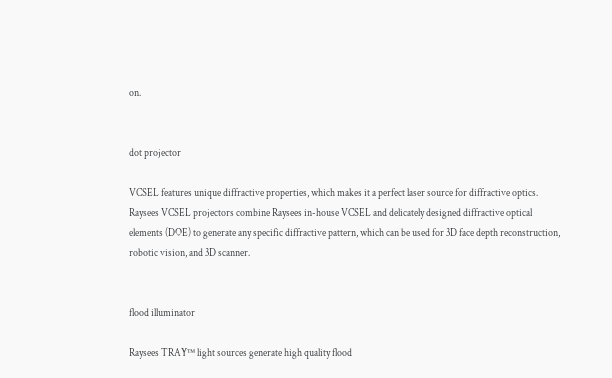on.


dot projector

VCSEL features unique diffractive properties, which makes it a perfect laser source for diffractive optics. Raysees VCSEL projectors combine Raysees in-house VCSEL and delicately designed diffractive optical elements (DOE) to generate any specific diffractive pattern, which can be used for 3D face depth reconstruction, robotic vision, and 3D scanner.


flood illuminator

Raysees TRAY™ light sources generate high quality flood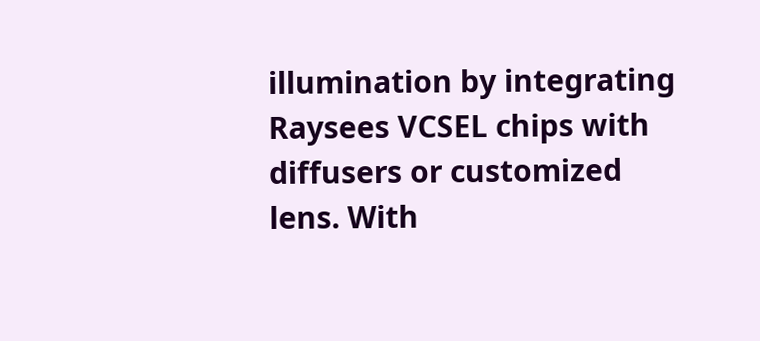illumination by integrating Raysees VCSEL chips with diffusers or customized lens. With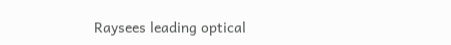Raysees leading optical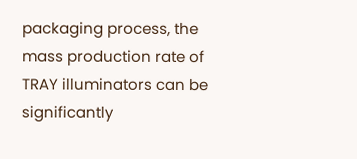packaging process, the mass production rate of TRAY illuminators can be significantly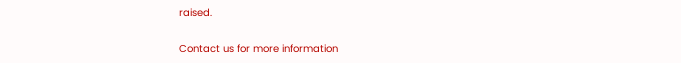raised.

Contact us for more information